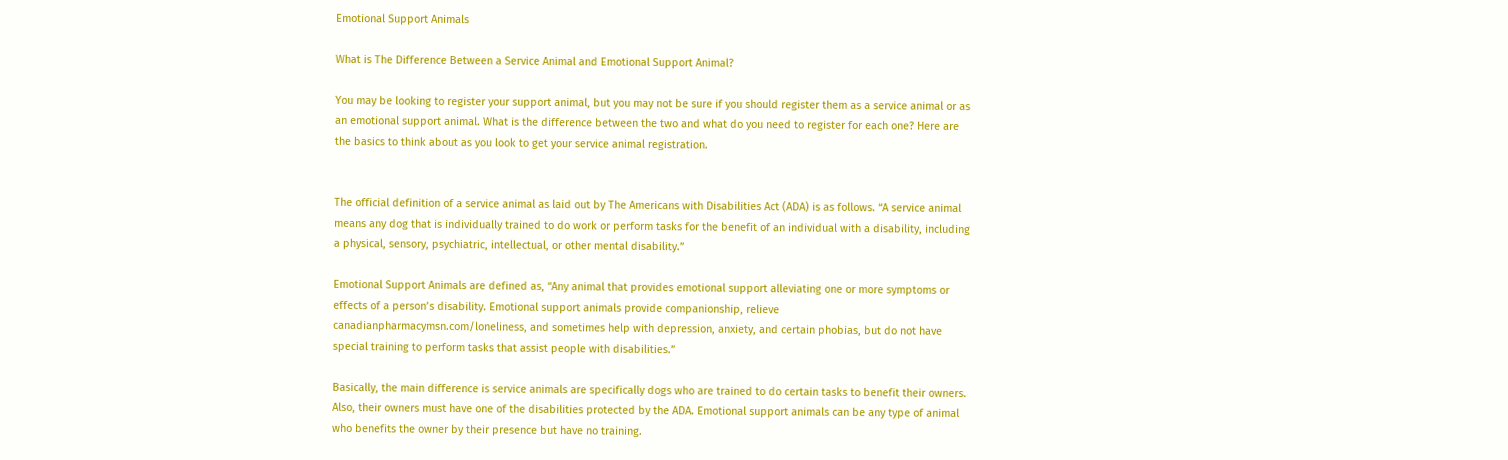Emotional Support Animals

What is The Difference Between a Service Animal and Emotional Support Animal?

You may be looking to register your support animal, but you may not be sure if you should register them as a service animal or as an emotional support animal. What is the difference between the two and what do you need to register for each one? Here are the basics to think about as you look to get your service animal registration.


The official definition of a service animal as laid out by The Americans with Disabilities Act (ADA) is as follows. “A service animal means any dog that is individually trained to do work or perform tasks for the benefit of an individual with a disability, including a physical, sensory, psychiatric, intellectual, or other mental disability.”

Emotional Support Animals are defined as, “Any animal that provides emotional support alleviating one or more symptoms or effects of a person’s disability. Emotional support animals provide companionship, relieve canadianpharmacymsn.com/loneliness, and sometimes help with depression, anxiety, and certain phobias, but do not have special training to perform tasks that assist people with disabilities.”

Basically, the main difference is service animals are specifically dogs who are trained to do certain tasks to benefit their owners. Also, their owners must have one of the disabilities protected by the ADA. Emotional support animals can be any type of animal who benefits the owner by their presence but have no training.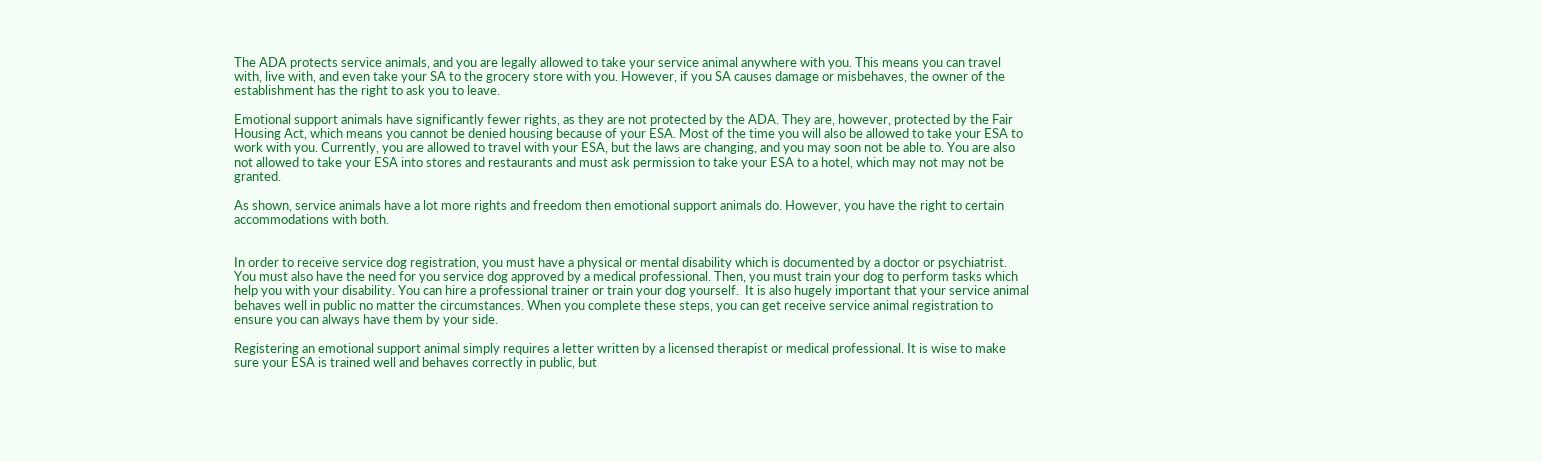The ADA protects service animals, and you are legally allowed to take your service animal anywhere with you. This means you can travel with, live with, and even take your SA to the grocery store with you. However, if you SA causes damage or misbehaves, the owner of the establishment has the right to ask you to leave.

Emotional support animals have significantly fewer rights, as they are not protected by the ADA. They are, however, protected by the Fair Housing Act, which means you cannot be denied housing because of your ESA. Most of the time you will also be allowed to take your ESA to work with you. Currently, you are allowed to travel with your ESA, but the laws are changing, and you may soon not be able to. You are also not allowed to take your ESA into stores and restaurants and must ask permission to take your ESA to a hotel, which may not may not be granted.

As shown, service animals have a lot more rights and freedom then emotional support animals do. However, you have the right to certain accommodations with both.


In order to receive service dog registration, you must have a physical or mental disability which is documented by a doctor or psychiatrist. You must also have the need for you service dog approved by a medical professional. Then, you must train your dog to perform tasks which help you with your disability. You can hire a professional trainer or train your dog yourself.  It is also hugely important that your service animal behaves well in public no matter the circumstances. When you complete these steps, you can get receive service animal registration to ensure you can always have them by your side.

Registering an emotional support animal simply requires a letter written by a licensed therapist or medical professional. It is wise to make sure your ESA is trained well and behaves correctly in public, but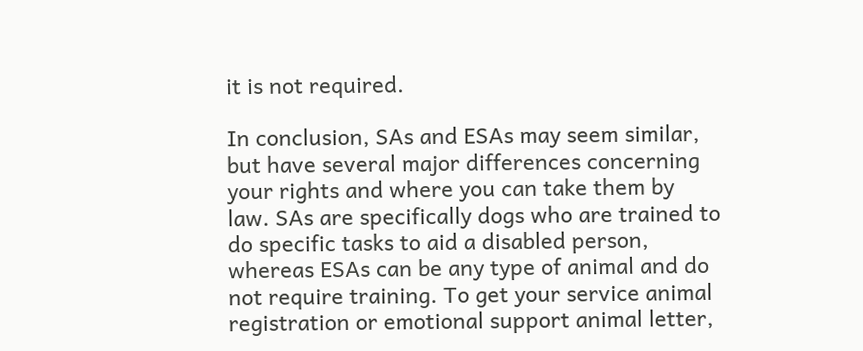it is not required.

In conclusion, SAs and ESAs may seem similar, but have several major differences concerning your rights and where you can take them by law. SAs are specifically dogs who are trained to do specific tasks to aid a disabled person, whereas ESAs can be any type of animal and do not require training. To get your service animal registration or emotional support animal letter,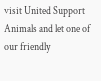visit United Support Animals and let one of our friendly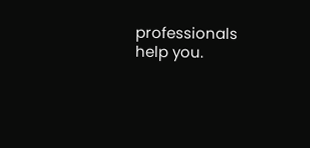professionals help you.